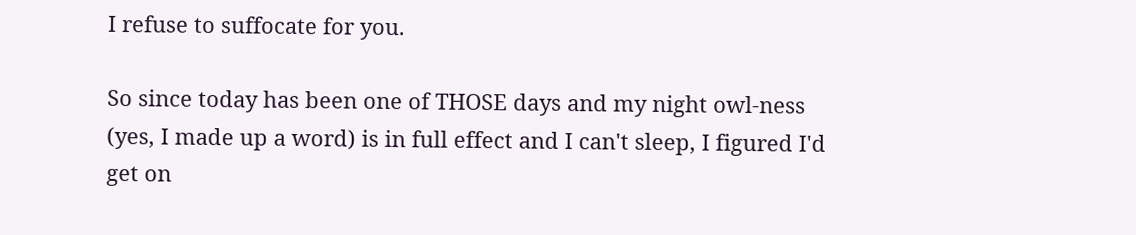I refuse to suffocate for you.

So since today has been one of THOSE days and my night owl-ness (yes, I made up a word) is in full effect and I can't sleep, I figured I'd get on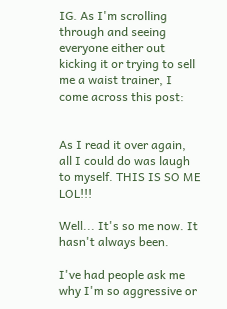IG. As I'm scrolling through and seeing everyone either out kicking it or trying to sell me a waist trainer, I come across this post:


As I read it over again, all I could do was laugh to myself. THIS IS SO ME LOL!!!

Well... It's so me now. It hasn't always been.

I've had people ask me why I'm so aggressive or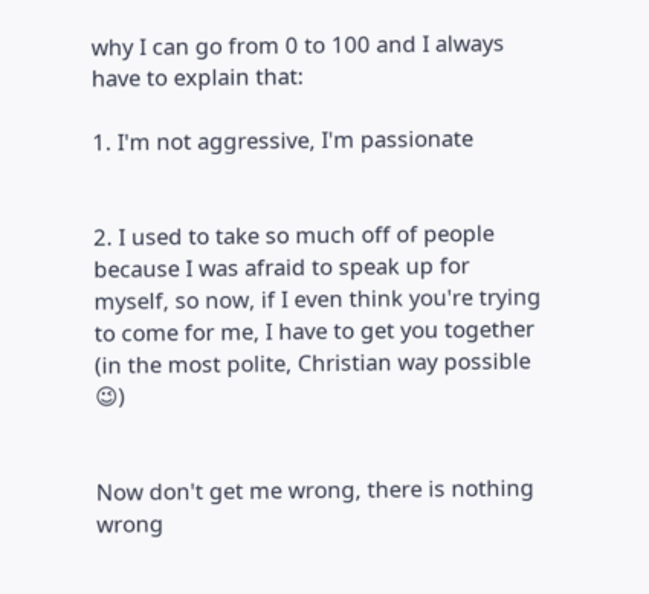why I can go from 0 to 100 and I always have to explain that:

1. I'm not aggressive, I'm passionate


2. I used to take so much off of people because I was afraid to speak up for myself, so now, if I even think you're trying to come for me, I have to get you together (in the most polite, Christian way possible 😉)


Now don't get me wrong, there is nothing wrong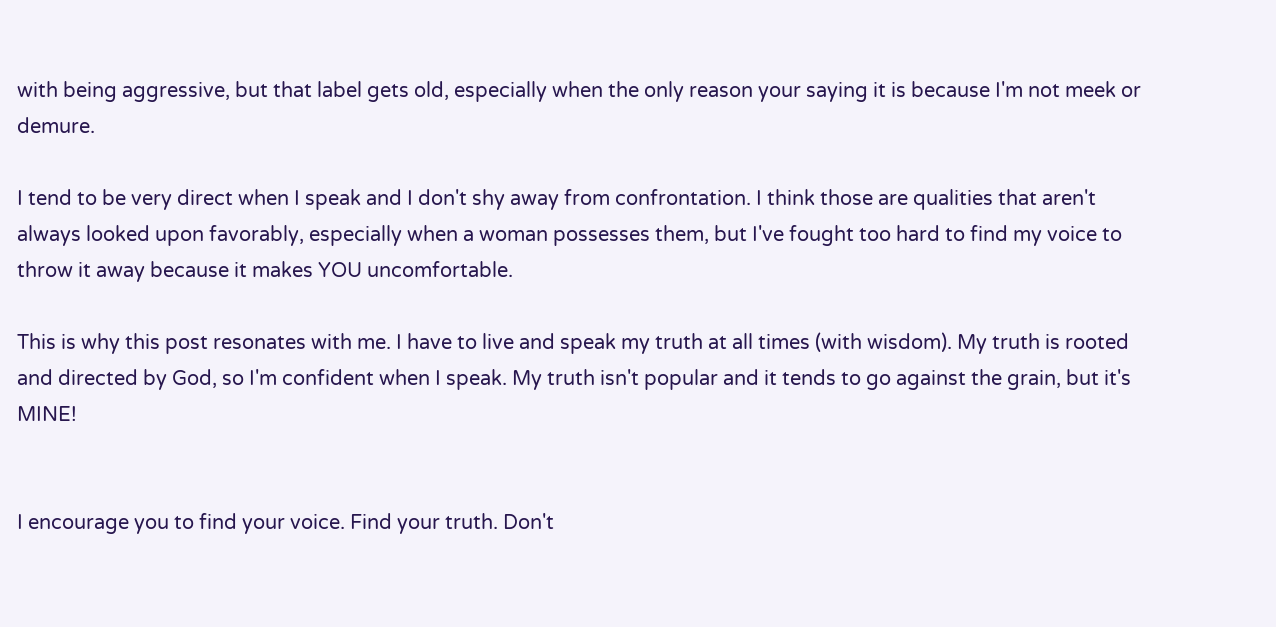with being aggressive, but that label gets old, especially when the only reason your saying it is because I'm not meek or demure.

I tend to be very direct when I speak and I don't shy away from confrontation. I think those are qualities that aren't always looked upon favorably, especially when a woman possesses them, but I've fought too hard to find my voice to throw it away because it makes YOU uncomfortable.

This is why this post resonates with me. I have to live and speak my truth at all times (with wisdom). My truth is rooted and directed by God, so I'm confident when I speak. My truth isn't popular and it tends to go against the grain, but it's MINE!


I encourage you to find your voice. Find your truth. Don't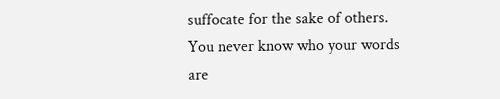suffocate for the sake of others. You never know who your words are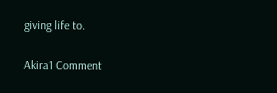giving life to.

Akira1 Comment